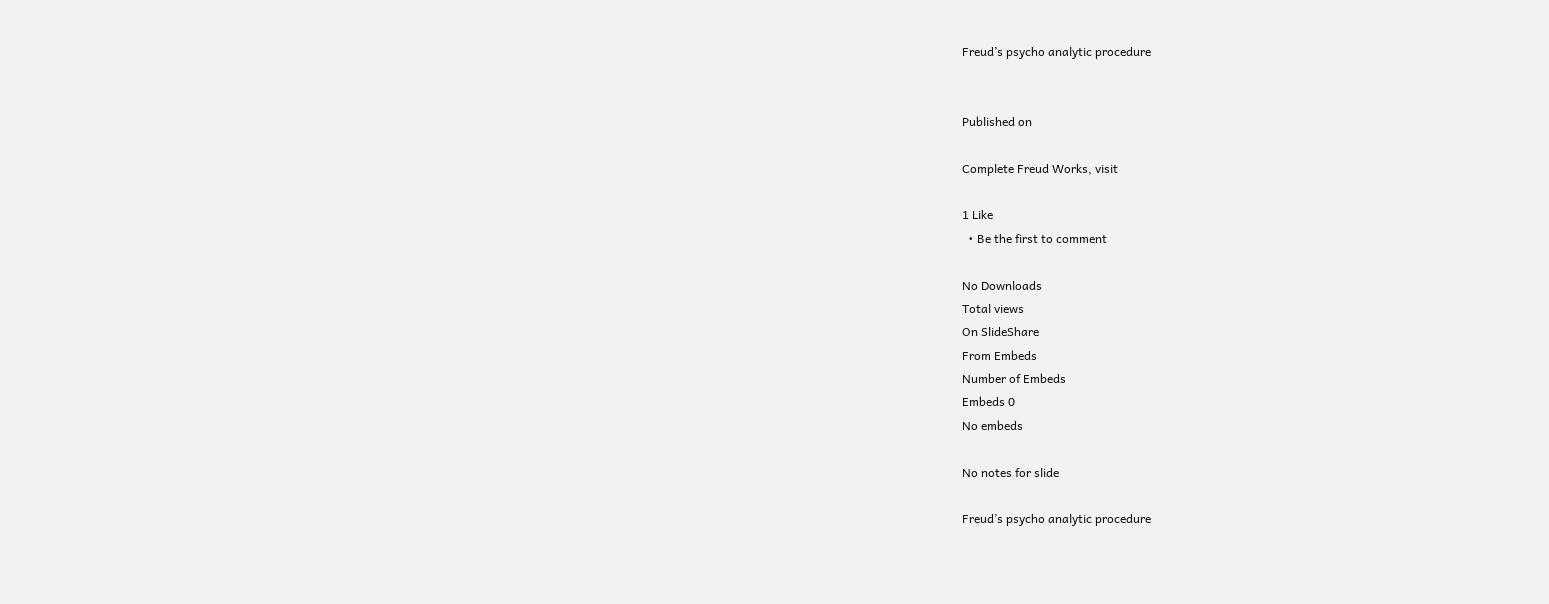Freud’s psycho analytic procedure


Published on

Complete Freud Works, visit

1 Like
  • Be the first to comment

No Downloads
Total views
On SlideShare
From Embeds
Number of Embeds
Embeds 0
No embeds

No notes for slide

Freud’s psycho analytic procedure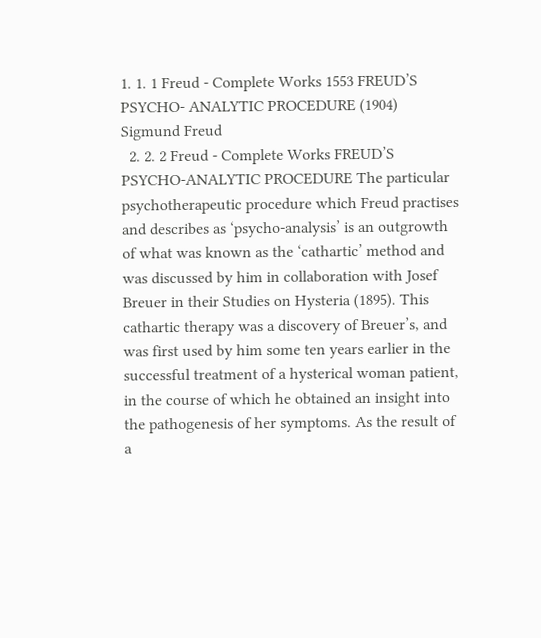1. 1. 1 Freud - Complete Works 1553 FREUD’S PSYCHO- ANALYTIC PROCEDURE (1904) Sigmund Freud
  2. 2. 2 Freud - Complete Works FREUD’S PSYCHO-ANALYTIC PROCEDURE The particular psychotherapeutic procedure which Freud practises and describes as ‘psycho-analysis’ is an outgrowth of what was known as the ‘cathartic’ method and was discussed by him in collaboration with Josef Breuer in their Studies on Hysteria (1895). This cathartic therapy was a discovery of Breuer’s, and was first used by him some ten years earlier in the successful treatment of a hysterical woman patient, in the course of which he obtained an insight into the pathogenesis of her symptoms. As the result of a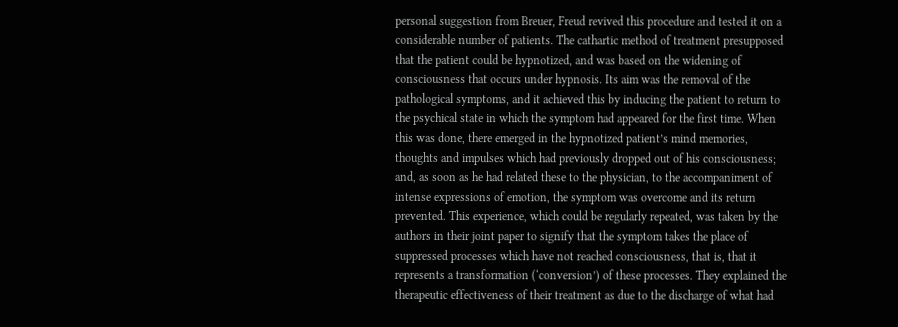personal suggestion from Breuer, Freud revived this procedure and tested it on a considerable number of patients. The cathartic method of treatment presupposed that the patient could be hypnotized, and was based on the widening of consciousness that occurs under hypnosis. Its aim was the removal of the pathological symptoms, and it achieved this by inducing the patient to return to the psychical state in which the symptom had appeared for the first time. When this was done, there emerged in the hypnotized patient’s mind memories, thoughts and impulses which had previously dropped out of his consciousness; and, as soon as he had related these to the physician, to the accompaniment of intense expressions of emotion, the symptom was overcome and its return prevented. This experience, which could be regularly repeated, was taken by the authors in their joint paper to signify that the symptom takes the place of suppressed processes which have not reached consciousness, that is, that it represents a transformation (‘conversion’) of these processes. They explained the therapeutic effectiveness of their treatment as due to the discharge of what had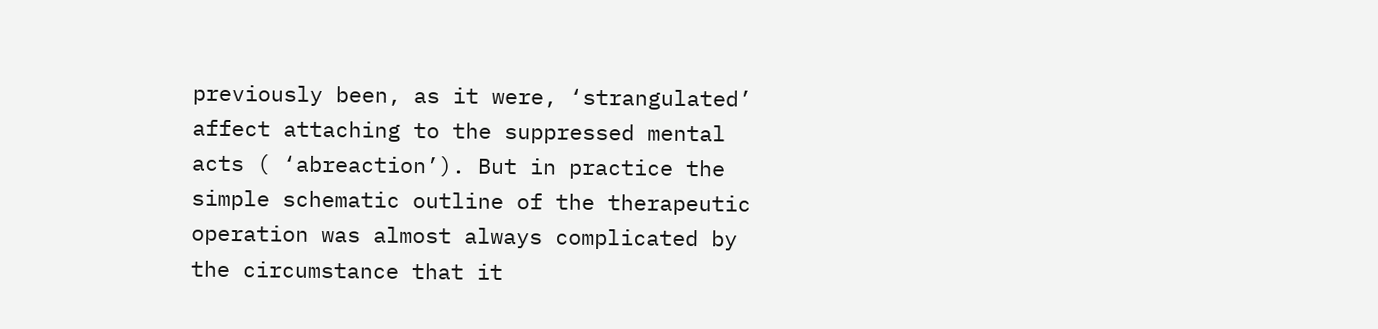previously been, as it were, ‘strangulated’ affect attaching to the suppressed mental acts ( ‘abreaction’). But in practice the simple schematic outline of the therapeutic operation was almost always complicated by the circumstance that it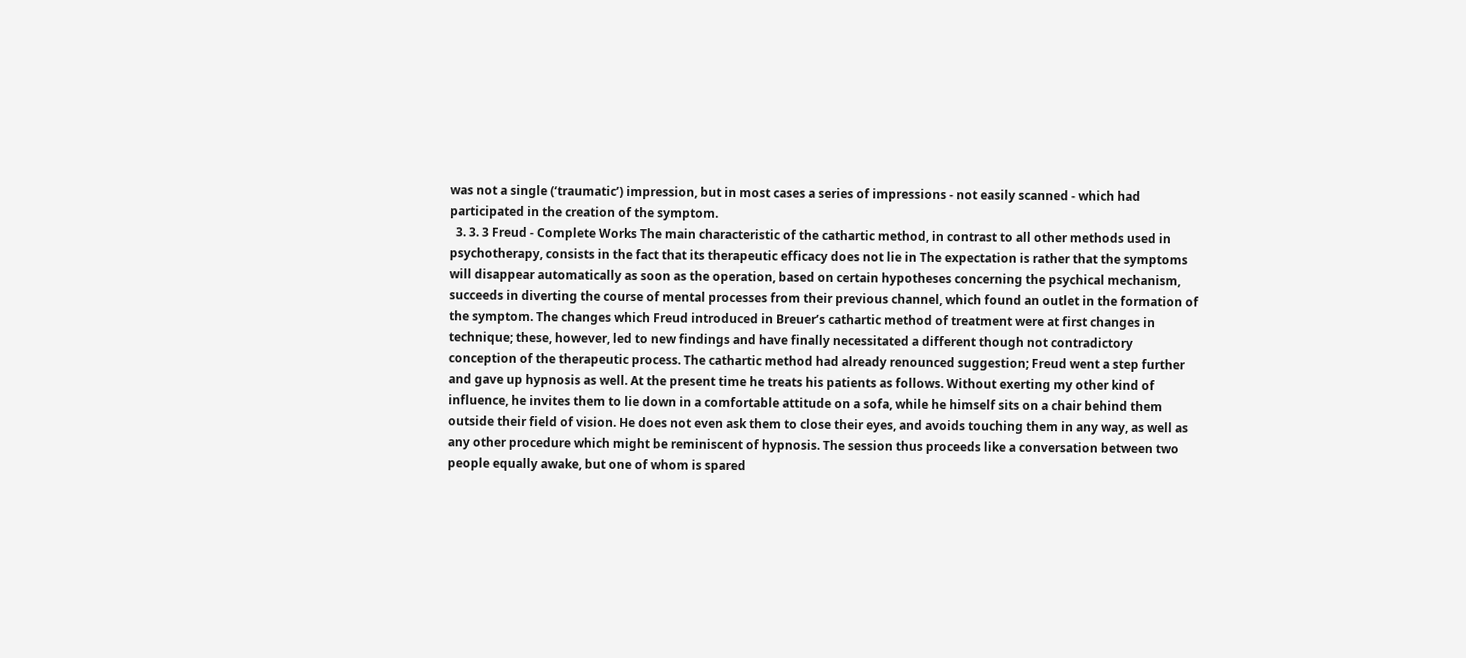was not a single (‘traumatic’) impression, but in most cases a series of impressions - not easily scanned - which had participated in the creation of the symptom.
  3. 3. 3 Freud - Complete Works The main characteristic of the cathartic method, in contrast to all other methods used in psychotherapy, consists in the fact that its therapeutic efficacy does not lie in The expectation is rather that the symptoms will disappear automatically as soon as the operation, based on certain hypotheses concerning the psychical mechanism, succeeds in diverting the course of mental processes from their previous channel, which found an outlet in the formation of the symptom. The changes which Freud introduced in Breuer’s cathartic method of treatment were at first changes in technique; these, however, led to new findings and have finally necessitated a different though not contradictory conception of the therapeutic process. The cathartic method had already renounced suggestion; Freud went a step further and gave up hypnosis as well. At the present time he treats his patients as follows. Without exerting my other kind of influence, he invites them to lie down in a comfortable attitude on a sofa, while he himself sits on a chair behind them outside their field of vision. He does not even ask them to close their eyes, and avoids touching them in any way, as well as any other procedure which might be reminiscent of hypnosis. The session thus proceeds like a conversation between two people equally awake, but one of whom is spared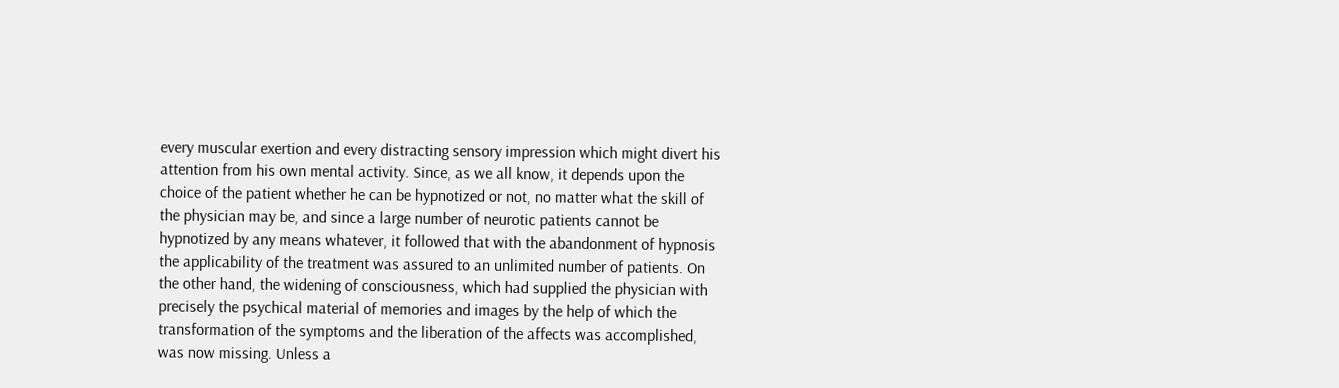every muscular exertion and every distracting sensory impression which might divert his attention from his own mental activity. Since, as we all know, it depends upon the choice of the patient whether he can be hypnotized or not, no matter what the skill of the physician may be, and since a large number of neurotic patients cannot be hypnotized by any means whatever, it followed that with the abandonment of hypnosis the applicability of the treatment was assured to an unlimited number of patients. On the other hand, the widening of consciousness, which had supplied the physician with precisely the psychical material of memories and images by the help of which the transformation of the symptoms and the liberation of the affects was accomplished, was now missing. Unless a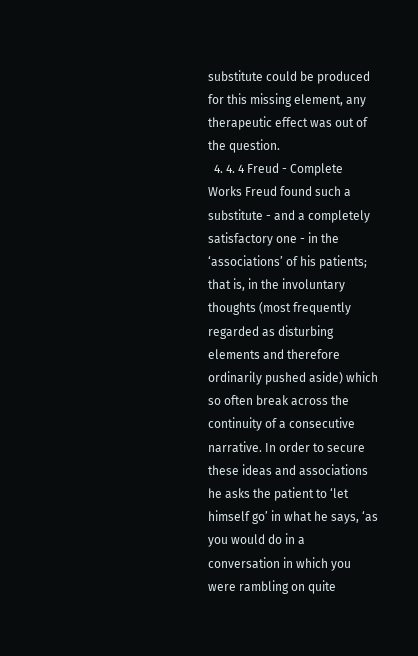substitute could be produced for this missing element, any therapeutic effect was out of the question.
  4. 4. 4 Freud - Complete Works Freud found such a substitute - and a completely satisfactory one - in the ‘associations’ of his patients; that is, in the involuntary thoughts (most frequently regarded as disturbing elements and therefore ordinarily pushed aside) which so often break across the continuity of a consecutive narrative. In order to secure these ideas and associations he asks the patient to ‘let himself go’ in what he says, ‘as you would do in a conversation in which you were rambling on quite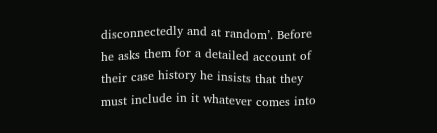disconnectedly and at random’. Before he asks them for a detailed account of their case history he insists that they must include in it whatever comes into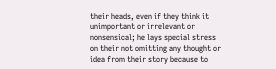their heads, even if they think it unimportant or irrelevant or nonsensical; he lays special stress on their not omitting any thought or idea from their story because to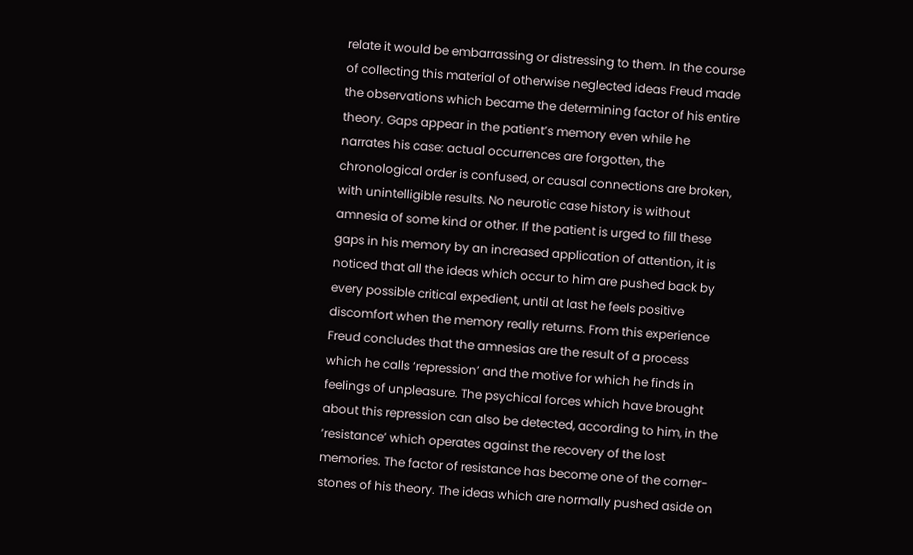relate it would be embarrassing or distressing to them. In the course of collecting this material of otherwise neglected ideas Freud made the observations which became the determining factor of his entire theory. Gaps appear in the patient’s memory even while he narrates his case: actual occurrences are forgotten, the chronological order is confused, or causal connections are broken, with unintelligible results. No neurotic case history is without amnesia of some kind or other. If the patient is urged to fill these gaps in his memory by an increased application of attention, it is noticed that all the ideas which occur to him are pushed back by every possible critical expedient, until at last he feels positive discomfort when the memory really returns. From this experience Freud concludes that the amnesias are the result of a process which he calls ‘repression’ and the motive for which he finds in feelings of unpleasure. The psychical forces which have brought about this repression can also be detected, according to him, in the ‘resistance’ which operates against the recovery of the lost memories. The factor of resistance has become one of the corner-stones of his theory. The ideas which are normally pushed aside on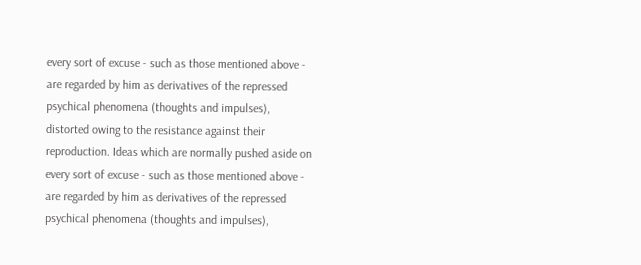every sort of excuse - such as those mentioned above - are regarded by him as derivatives of the repressed psychical phenomena (thoughts and impulses), distorted owing to the resistance against their reproduction. Ideas which are normally pushed aside on every sort of excuse - such as those mentioned above - are regarded by him as derivatives of the repressed psychical phenomena (thoughts and impulses),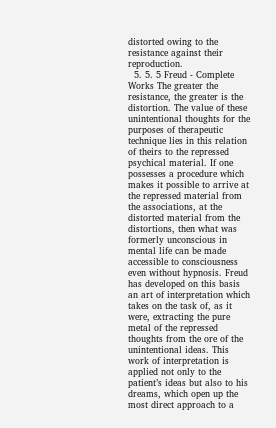distorted owing to the resistance against their reproduction.
  5. 5. 5 Freud - Complete Works The greater the resistance, the greater is the distortion. The value of these unintentional thoughts for the purposes of therapeutic technique lies in this relation of theirs to the repressed psychical material. If one possesses a procedure which makes it possible to arrive at the repressed material from the associations, at the distorted material from the distortions, then what was formerly unconscious in mental life can be made accessible to consciousness even without hypnosis. Freud has developed on this basis an art of interpretation which takes on the task of, as it were, extracting the pure metal of the repressed thoughts from the ore of the unintentional ideas. This work of interpretation is applied not only to the patient’s ideas but also to his dreams, which open up the most direct approach to a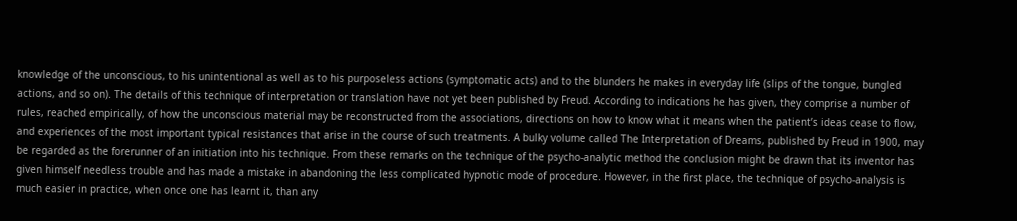knowledge of the unconscious, to his unintentional as well as to his purposeless actions (symptomatic acts) and to the blunders he makes in everyday life (slips of the tongue, bungled actions, and so on). The details of this technique of interpretation or translation have not yet been published by Freud. According to indications he has given, they comprise a number of rules, reached empirically, of how the unconscious material may be reconstructed from the associations, directions on how to know what it means when the patient’s ideas cease to flow, and experiences of the most important typical resistances that arise in the course of such treatments. A bulky volume called The Interpretation of Dreams, published by Freud in 1900, may be regarded as the forerunner of an initiation into his technique. From these remarks on the technique of the psycho-analytic method the conclusion might be drawn that its inventor has given himself needless trouble and has made a mistake in abandoning the less complicated hypnotic mode of procedure. However, in the first place, the technique of psycho-analysis is much easier in practice, when once one has learnt it, than any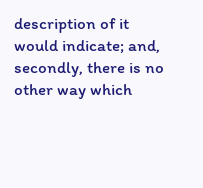description of it would indicate; and, secondly, there is no other way which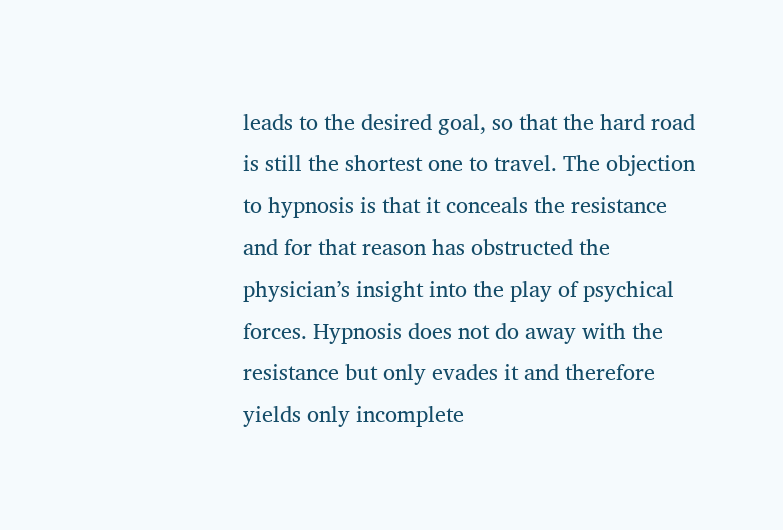leads to the desired goal, so that the hard road is still the shortest one to travel. The objection to hypnosis is that it conceals the resistance and for that reason has obstructed the physician’s insight into the play of psychical forces. Hypnosis does not do away with the resistance but only evades it and therefore yields only incomplete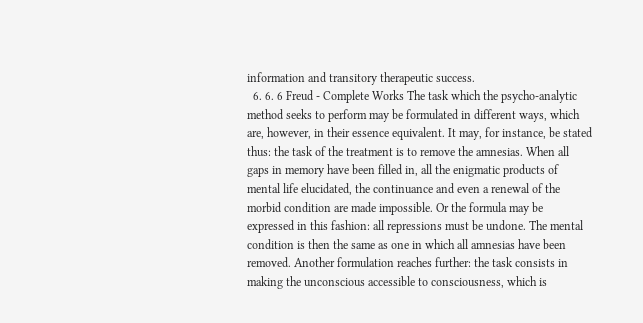information and transitory therapeutic success.
  6. 6. 6 Freud - Complete Works The task which the psycho-analytic method seeks to perform may be formulated in different ways, which are, however, in their essence equivalent. It may, for instance, be stated thus: the task of the treatment is to remove the amnesias. When all gaps in memory have been filled in, all the enigmatic products of mental life elucidated, the continuance and even a renewal of the morbid condition are made impossible. Or the formula may be expressed in this fashion: all repressions must be undone. The mental condition is then the same as one in which all amnesias have been removed. Another formulation reaches further: the task consists in making the unconscious accessible to consciousness, which is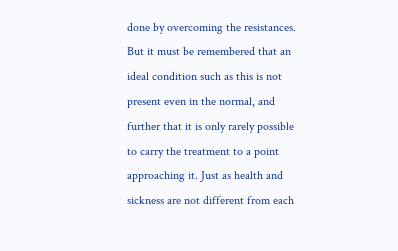done by overcoming the resistances. But it must be remembered that an ideal condition such as this is not present even in the normal, and further that it is only rarely possible to carry the treatment to a point approaching it. Just as health and sickness are not different from each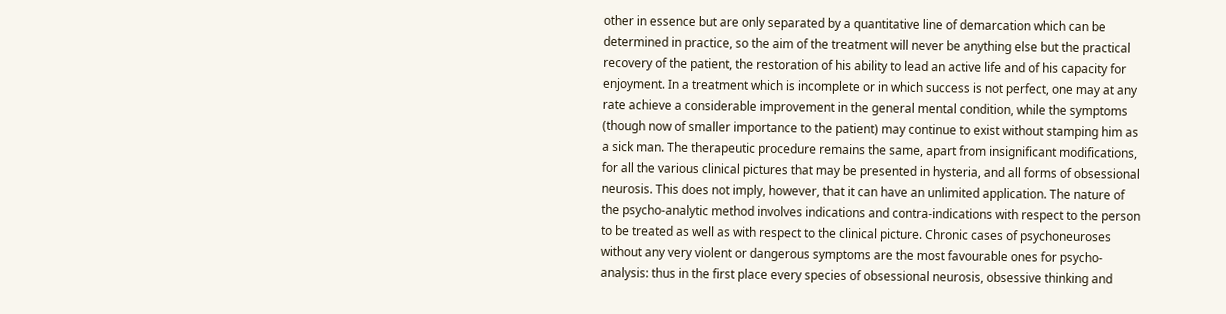other in essence but are only separated by a quantitative line of demarcation which can be determined in practice, so the aim of the treatment will never be anything else but the practical recovery of the patient, the restoration of his ability to lead an active life and of his capacity for enjoyment. In a treatment which is incomplete or in which success is not perfect, one may at any rate achieve a considerable improvement in the general mental condition, while the symptoms (though now of smaller importance to the patient) may continue to exist without stamping him as a sick man. The therapeutic procedure remains the same, apart from insignificant modifications, for all the various clinical pictures that may be presented in hysteria, and all forms of obsessional neurosis. This does not imply, however, that it can have an unlimited application. The nature of the psycho-analytic method involves indications and contra-indications with respect to the person to be treated as well as with respect to the clinical picture. Chronic cases of psychoneuroses without any very violent or dangerous symptoms are the most favourable ones for psycho-analysis: thus in the first place every species of obsessional neurosis, obsessive thinking and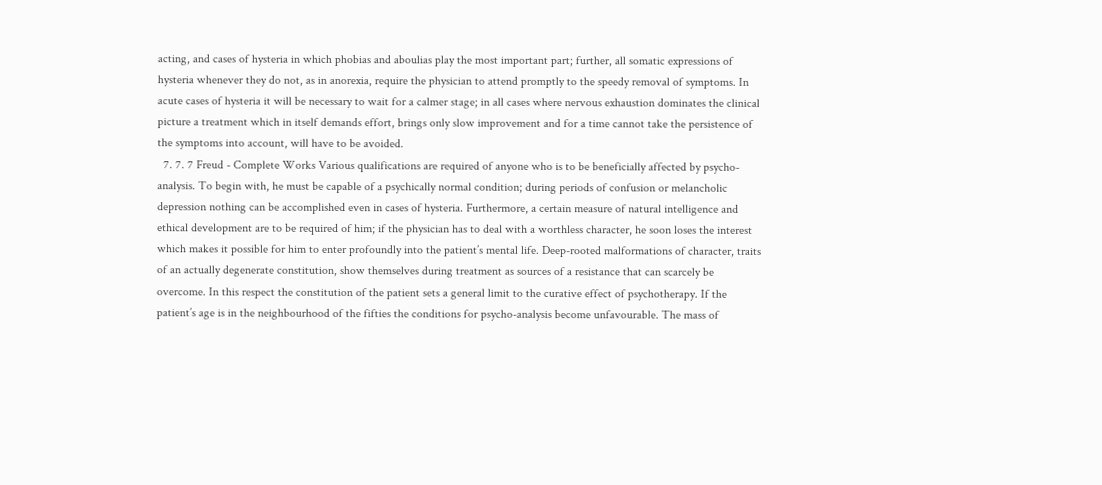acting, and cases of hysteria in which phobias and aboulias play the most important part; further, all somatic expressions of hysteria whenever they do not, as in anorexia, require the physician to attend promptly to the speedy removal of symptoms. In acute cases of hysteria it will be necessary to wait for a calmer stage; in all cases where nervous exhaustion dominates the clinical picture a treatment which in itself demands effort, brings only slow improvement and for a time cannot take the persistence of the symptoms into account, will have to be avoided.
  7. 7. 7 Freud - Complete Works Various qualifications are required of anyone who is to be beneficially affected by psycho-analysis. To begin with, he must be capable of a psychically normal condition; during periods of confusion or melancholic depression nothing can be accomplished even in cases of hysteria. Furthermore, a certain measure of natural intelligence and ethical development are to be required of him; if the physician has to deal with a worthless character, he soon loses the interest which makes it possible for him to enter profoundly into the patient’s mental life. Deep-rooted malformations of character, traits of an actually degenerate constitution, show themselves during treatment as sources of a resistance that can scarcely be overcome. In this respect the constitution of the patient sets a general limit to the curative effect of psychotherapy. If the patient’s age is in the neighbourhood of the fifties the conditions for psycho-analysis become unfavourable. The mass of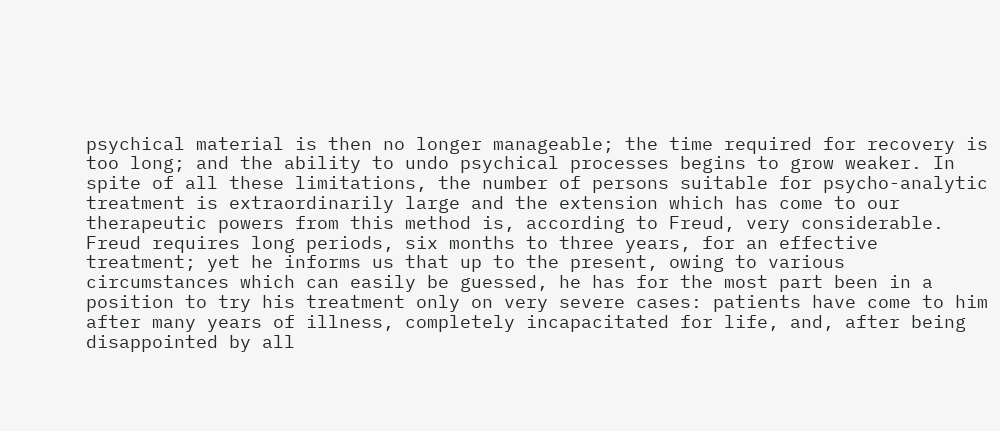psychical material is then no longer manageable; the time required for recovery is too long; and the ability to undo psychical processes begins to grow weaker. In spite of all these limitations, the number of persons suitable for psycho-analytic treatment is extraordinarily large and the extension which has come to our therapeutic powers from this method is, according to Freud, very considerable. Freud requires long periods, six months to three years, for an effective treatment; yet he informs us that up to the present, owing to various circumstances which can easily be guessed, he has for the most part been in a position to try his treatment only on very severe cases: patients have come to him after many years of illness, completely incapacitated for life, and, after being disappointed by all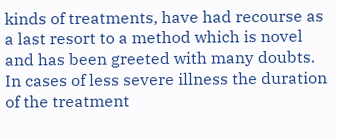kinds of treatments, have had recourse as a last resort to a method which is novel and has been greeted with many doubts. In cases of less severe illness the duration of the treatment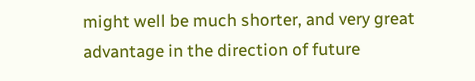might well be much shorter, and very great advantage in the direction of future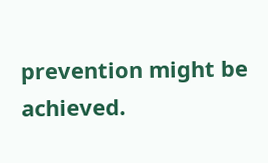prevention might be achieved.